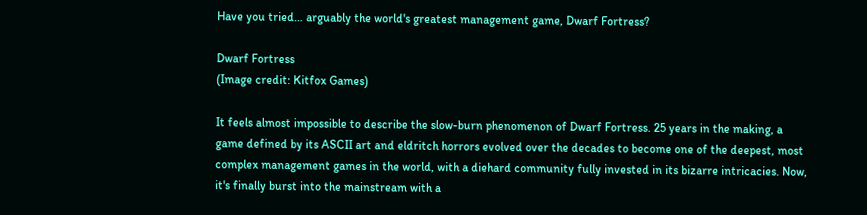Have you tried… arguably the world's greatest management game, Dwarf Fortress?

Dwarf Fortress
(Image credit: Kitfox Games)

It feels almost impossible to describe the slow-burn phenomenon of Dwarf Fortress. 25 years in the making, a game defined by its ASCII art and eldritch horrors evolved over the decades to become one of the deepest, most complex management games in the world, with a diehard community fully invested in its bizarre intricacies. Now, it's finally burst into the mainstream with a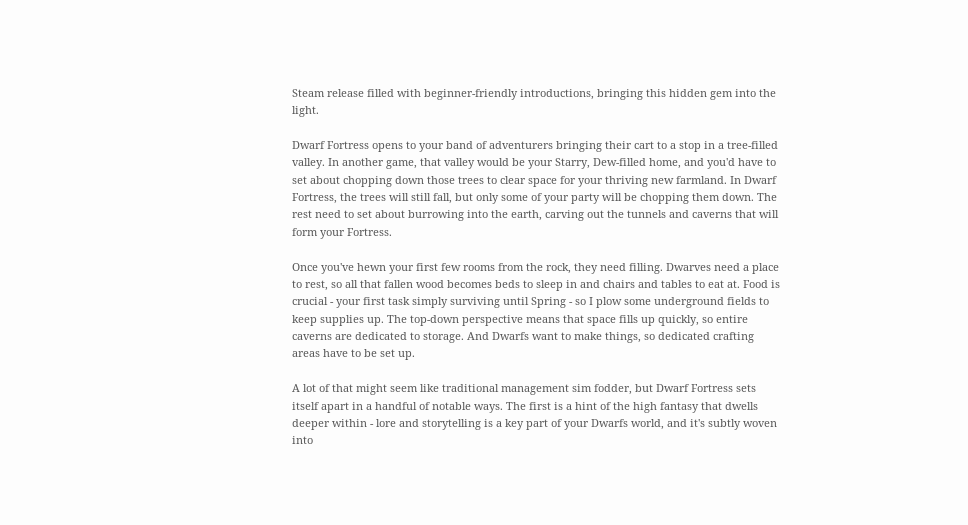Steam release filled with beginner-friendly introductions, bringing this hidden gem into the light.

Dwarf Fortress opens to your band of adventurers bringing their cart to a stop in a tree-filled valley. In another game, that valley would be your Starry, Dew-filled home, and you'd have to set about chopping down those trees to clear space for your thriving new farmland. In Dwarf Fortress, the trees will still fall, but only some of your party will be chopping them down. The rest need to set about burrowing into the earth, carving out the tunnels and caverns that will form your Fortress.

Once you've hewn your first few rooms from the rock, they need filling. Dwarves need a place to rest, so all that fallen wood becomes beds to sleep in and chairs and tables to eat at. Food is crucial - your first task simply surviving until Spring - so I plow some underground fields to keep supplies up. The top-down perspective means that space fills up quickly, so entire caverns are dedicated to storage. And Dwarfs want to make things, so dedicated crafting areas have to be set up.

A lot of that might seem like traditional management sim fodder, but Dwarf Fortress sets itself apart in a handful of notable ways. The first is a hint of the high fantasy that dwells deeper within - lore and storytelling is a key part of your Dwarfs world, and it's subtly woven into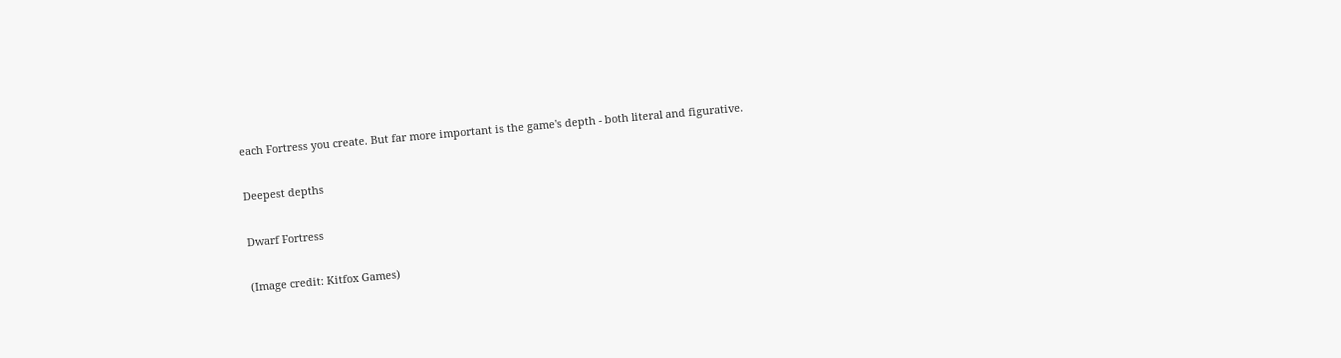each Fortress you create. But far more important is the game's depth - both literal and figurative.

Deepest depths

Dwarf Fortress

(Image credit: Kitfox Games)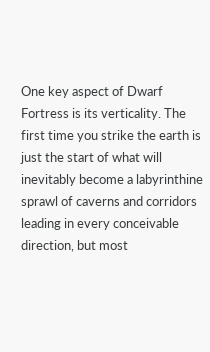One key aspect of Dwarf Fortress is its verticality. The first time you strike the earth is just the start of what will inevitably become a labyrinthine sprawl of caverns and corridors leading in every conceivable direction, but most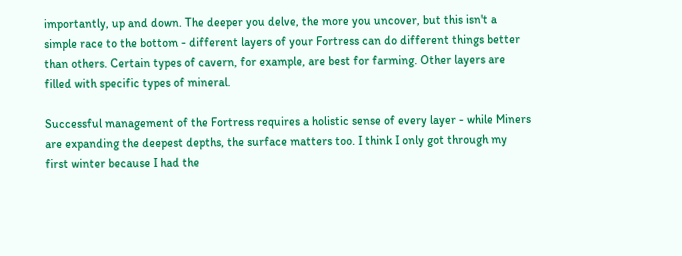importantly, up and down. The deeper you delve, the more you uncover, but this isn't a simple race to the bottom - different layers of your Fortress can do different things better than others. Certain types of cavern, for example, are best for farming. Other layers are filled with specific types of mineral.

Successful management of the Fortress requires a holistic sense of every layer - while Miners are expanding the deepest depths, the surface matters too. I think I only got through my first winter because I had the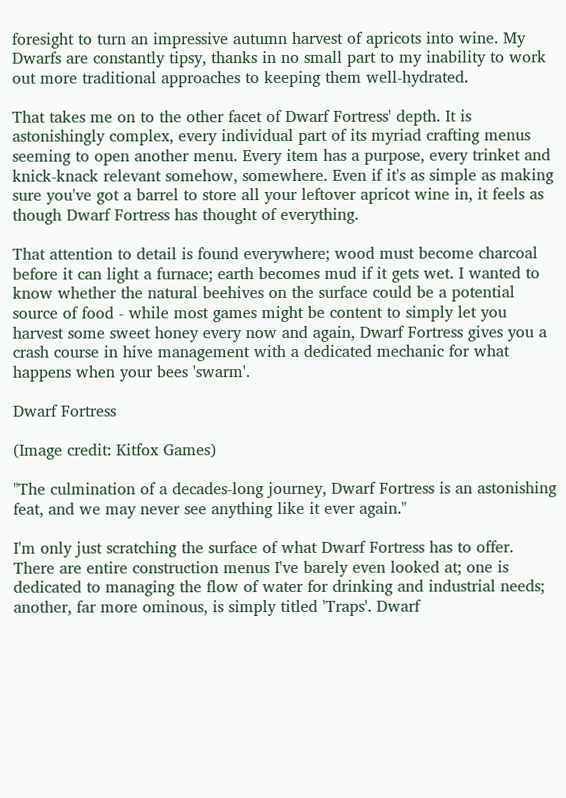foresight to turn an impressive autumn harvest of apricots into wine. My Dwarfs are constantly tipsy, thanks in no small part to my inability to work out more traditional approaches to keeping them well-hydrated.

That takes me on to the other facet of Dwarf Fortress' depth. It is astonishingly complex, every individual part of its myriad crafting menus seeming to open another menu. Every item has a purpose, every trinket and knick-knack relevant somehow, somewhere. Even if it's as simple as making sure you've got a barrel to store all your leftover apricot wine in, it feels as though Dwarf Fortress has thought of everything.

That attention to detail is found everywhere; wood must become charcoal before it can light a furnace; earth becomes mud if it gets wet. I wanted to know whether the natural beehives on the surface could be a potential source of food - while most games might be content to simply let you harvest some sweet honey every now and again, Dwarf Fortress gives you a crash course in hive management with a dedicated mechanic for what happens when your bees 'swarm'.

Dwarf Fortress

(Image credit: Kitfox Games)

"The culmination of a decades-long journey, Dwarf Fortress is an astonishing feat, and we may never see anything like it ever again."

I'm only just scratching the surface of what Dwarf Fortress has to offer. There are entire construction menus I've barely even looked at; one is dedicated to managing the flow of water for drinking and industrial needs; another, far more ominous, is simply titled 'Traps'. Dwarf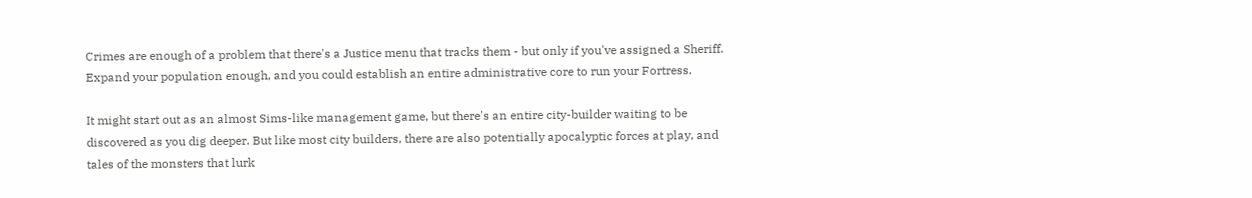Crimes are enough of a problem that there's a Justice menu that tracks them - but only if you've assigned a Sheriff. Expand your population enough, and you could establish an entire administrative core to run your Fortress.

It might start out as an almost Sims-like management game, but there's an entire city-builder waiting to be discovered as you dig deeper. But like most city builders, there are also potentially apocalyptic forces at play, and tales of the monsters that lurk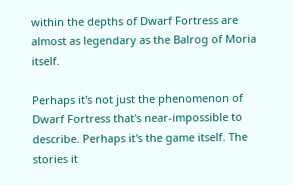within the depths of Dwarf Fortress are almost as legendary as the Balrog of Moria itself.

Perhaps it's not just the phenomenon of Dwarf Fortress that's near-impossible to describe. Perhaps it's the game itself. The stories it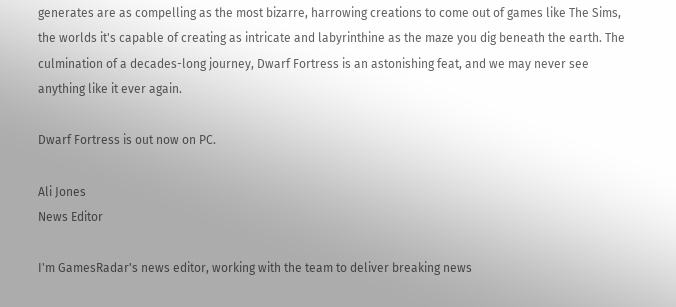generates are as compelling as the most bizarre, harrowing creations to come out of games like The Sims, the worlds it's capable of creating as intricate and labyrinthine as the maze you dig beneath the earth. The culmination of a decades-long journey, Dwarf Fortress is an astonishing feat, and we may never see anything like it ever again.

Dwarf Fortress is out now on PC.

Ali Jones
News Editor

I'm GamesRadar's news editor, working with the team to deliver breaking news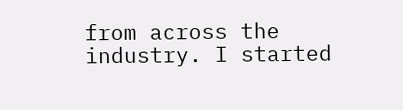from across the industry. I started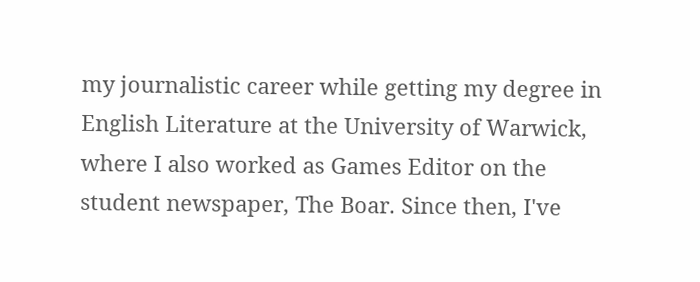my journalistic career while getting my degree in English Literature at the University of Warwick, where I also worked as Games Editor on the student newspaper, The Boar. Since then, I've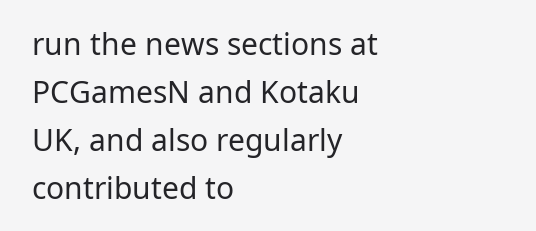run the news sections at PCGamesN and Kotaku UK, and also regularly contributed to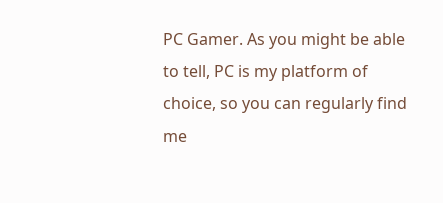PC Gamer. As you might be able to tell, PC is my platform of choice, so you can regularly find me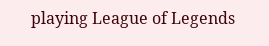playing League of Legends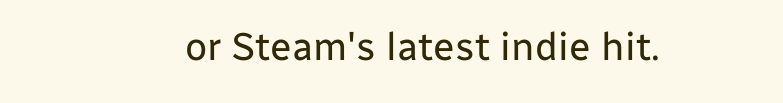or Steam's latest indie hit.